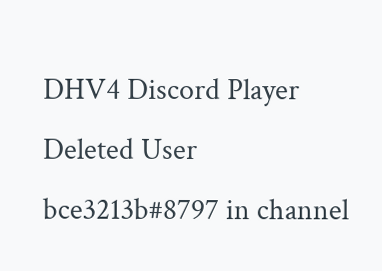DHV4 Discord Player Deleted User bce3213b#8797 in channel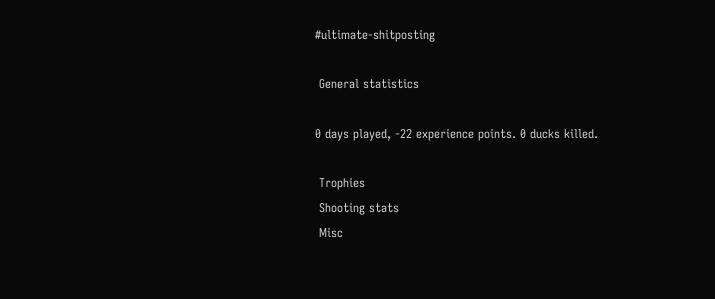#ultimate-shitposting

 General statistics

0 days played, -22 experience points. 0 ducks killed.

 Trophies
 Shooting stats
 Misc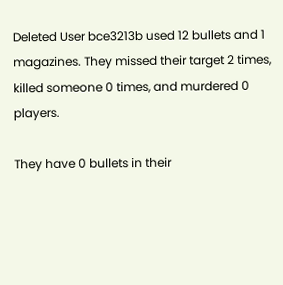Deleted User bce3213b used 12 bullets and 1 magazines. They missed their target 2 times, killed someone 0 times, and murdered 0 players.

They have 0 bullets in their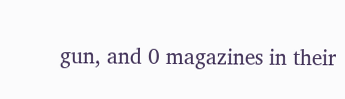gun, and 0 magazines in their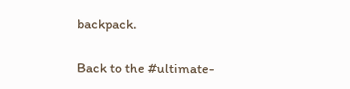backpack.

Back to the #ultimate-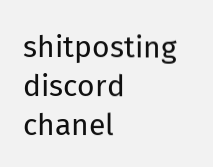shitposting discord chanel